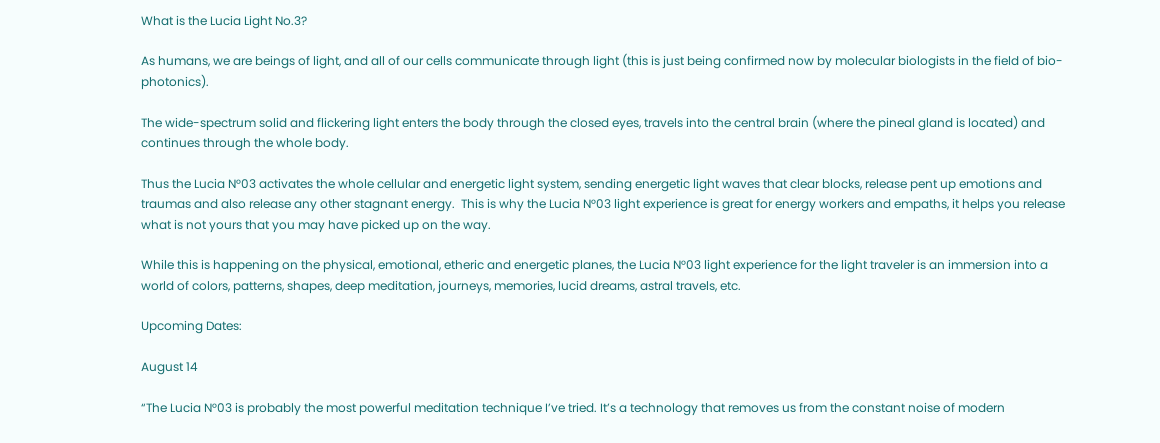What is the Lucia Light No.3?

As humans, we are beings of light, and all of our cells communicate through light (this is just being confirmed now by molecular biologists in the field of bio-photonics).

The wide-spectrum solid and flickering light enters the body through the closed eyes, travels into the central brain (where the pineal gland is located) and continues through the whole body.

Thus the Lucia N°03 activates the whole cellular and energetic light system, sending energetic light waves that clear blocks, release pent up emotions and traumas and also release any other stagnant energy.  This is why the Lucia N°03 light experience is great for energy workers and empaths, it helps you release what is not yours that you may have picked up on the way.

While this is happening on the physical, emotional, etheric and energetic planes, the Lucia N°03 light experience for the light traveler is an immersion into a world of colors, patterns, shapes, deep meditation, journeys, memories, lucid dreams, astral travels, etc.

Upcoming Dates:

August 14

“The Lucia N°03 is probably the most powerful meditation technique I’ve tried. It’s a technology that removes us from the constant noise of modern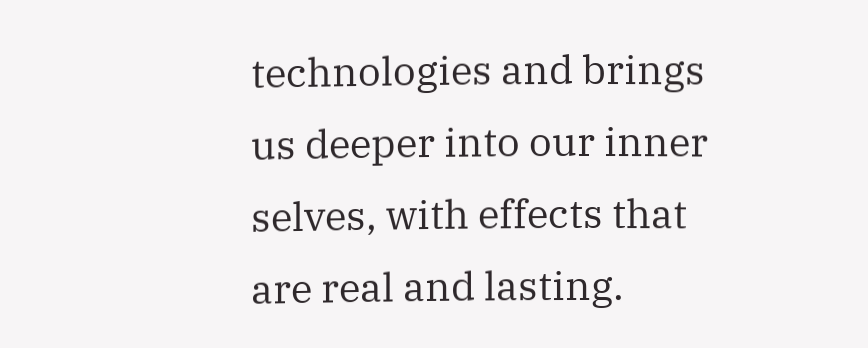technologies and brings us deeper into our inner selves, with effects that are real and lasting.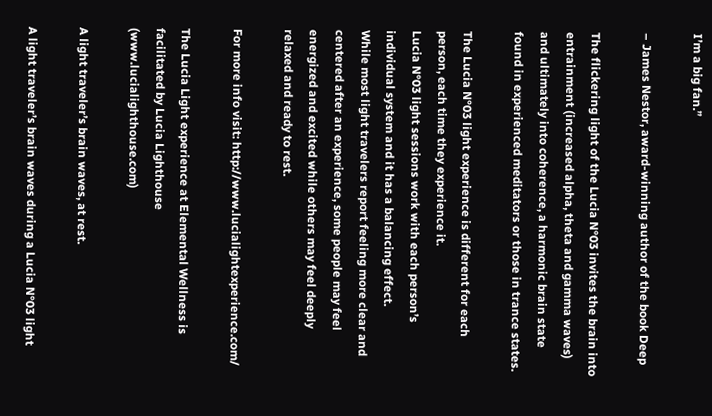I’m a big fan.”

– James Nestor, award-winning author of the book Deep

The flickering light of the Lucia N°03 invites the brain into entrainment (increased alpha, theta and gamma waves) and ultimately into coherence, a harmonic brain state found in experienced meditators or those in trance states.

The Lucia N°03 light experience is different for each person, each time they experience it.
Lucia N°03 light sessions work with each person’s individual system and it has a balancing effect.
While most light travelers report feeling more clear and centered after an experience, some people may feel energized and excited while others may feel deeply relaxed and ready to rest.

For more info visit: http://www.lucialightexperience.com/

The Lucia Light experience at Elemental Wellness is facilitated by Lucia Lighthouse (www.lucialighthouse.com)

A light traveler’s brain waves, at rest.

A light traveler’s brain waves during a Lucia N°03 light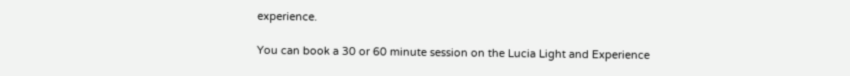experience.

You can book a 30 or 60 minute session on the Lucia Light and Experience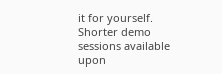it for yourself. Shorter demo sessions available upon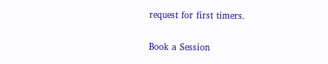request for first timers.

Book a Session